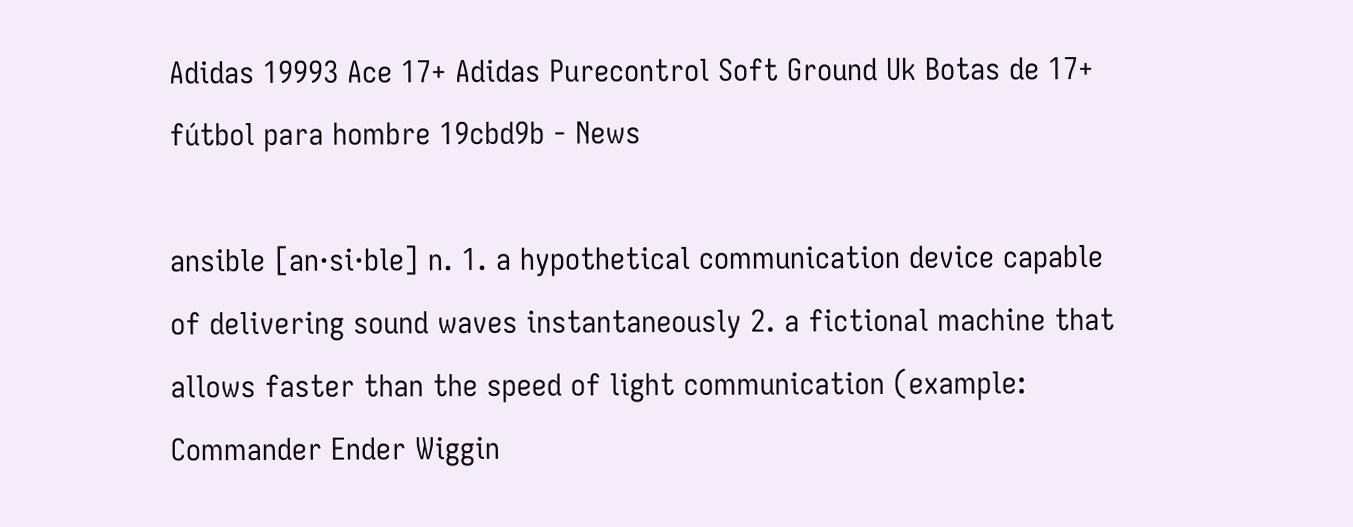Adidas 19993 Ace 17+ Adidas Purecontrol Soft Ground Uk Botas de 17+ fútbol para hombre 19cbd9b - News

ansible [an·si·ble] n. 1. a hypothetical communication device capable of delivering sound waves instantaneously 2. a fictional machine that allows faster than the speed of light communication (example: Commander Ender Wiggin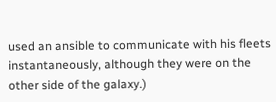used an ansible to communicate with his fleets instantaneously, although they were on the other side of the galaxy.)